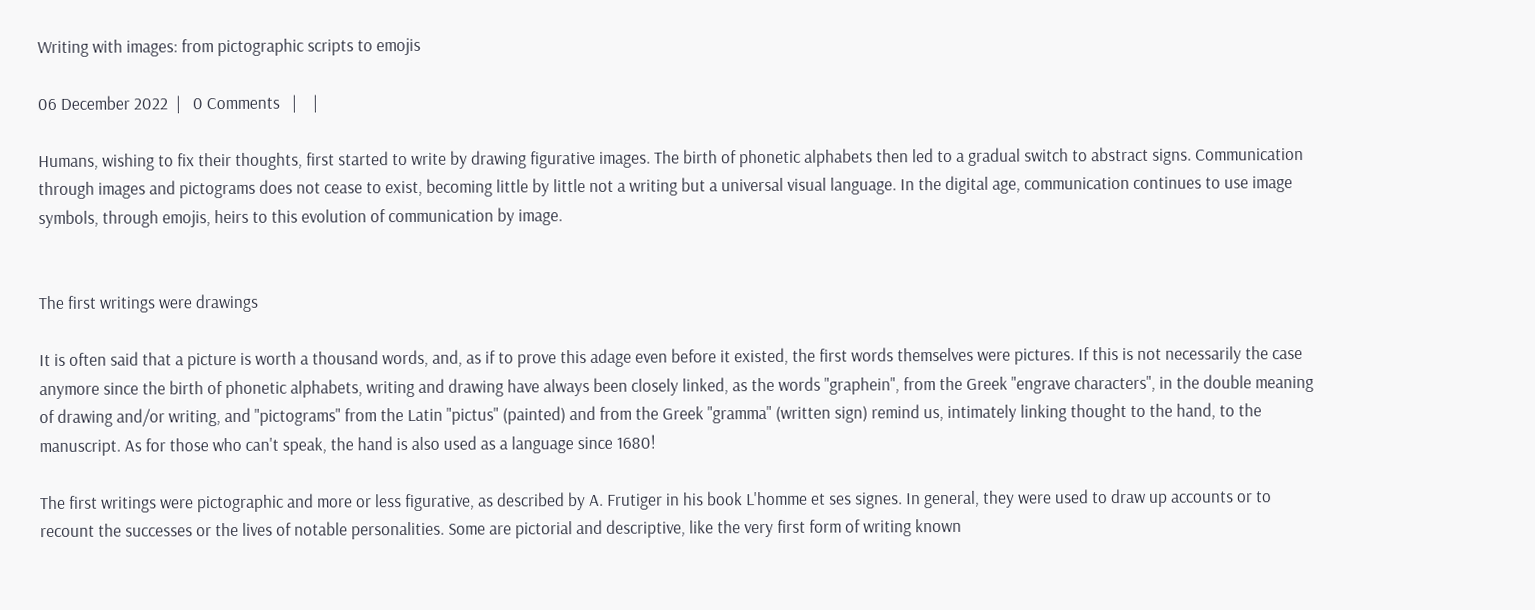Writing with images: from pictographic scripts to emojis

06 December 2022  |   0 Comments   |    |

Humans, wishing to fix their thoughts, first started to write by drawing figurative images. The birth of phonetic alphabets then led to a gradual switch to abstract signs. Communication through images and pictograms does not cease to exist, becoming little by little not a writing but a universal visual language. In the digital age, communication continues to use image symbols, through emojis, heirs to this evolution of communication by image.


The first writings were drawings

It is often said that a picture is worth a thousand words, and, as if to prove this adage even before it existed, the first words themselves were pictures. If this is not necessarily the case anymore since the birth of phonetic alphabets, writing and drawing have always been closely linked, as the words "graphein", from the Greek "engrave characters", in the double meaning of drawing and/or writing, and "pictograms" from the Latin "pictus" (painted) and from the Greek "gramma" (written sign) remind us, intimately linking thought to the hand, to the manuscript. As for those who can't speak, the hand is also used as a language since 1680!

The first writings were pictographic and more or less figurative, as described by A. Frutiger in his book L'homme et ses signes. In general, they were used to draw up accounts or to recount the successes or the lives of notable personalities. Some are pictorial and descriptive, like the very first form of writing known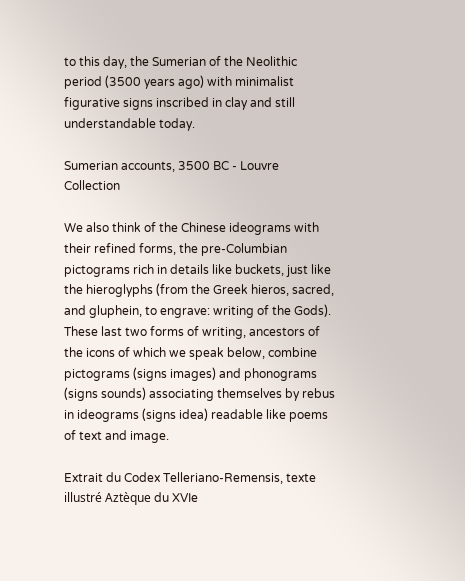to this day, the Sumerian of the Neolithic period (3500 years ago) with minimalist figurative signs inscribed in clay and still understandable today.

Sumerian accounts, 3500 BC - Louvre Collection

We also think of the Chinese ideograms with their refined forms, the pre-Columbian pictograms rich in details like buckets, just like the hieroglyphs (from the Greek hieros, sacred, and gluphein, to engrave: writing of the Gods). These last two forms of writing, ancestors of the icons of which we speak below, combine pictograms (signs images) and phonograms (signs sounds) associating themselves by rebus in ideograms (signs idea) readable like poems of text and image.

Extrait du Codex Telleriano-Remensis, texte illustré Aztèque du XVIe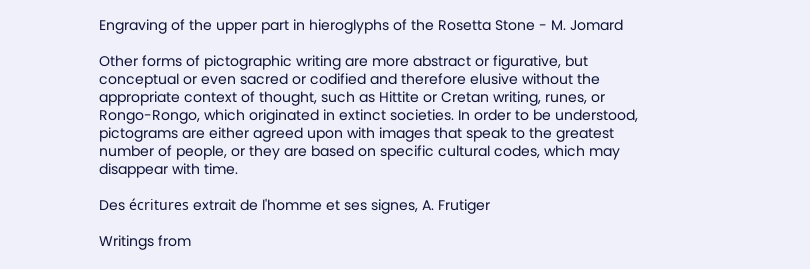Engraving of the upper part in hieroglyphs of the Rosetta Stone - M. Jomard

Other forms of pictographic writing are more abstract or figurative, but conceptual or even sacred or codified and therefore elusive without the appropriate context of thought, such as Hittite or Cretan writing, runes, or Rongo-Rongo, which originated in extinct societies. In order to be understood, pictograms are either agreed upon with images that speak to the greatest number of people, or they are based on specific cultural codes, which may disappear with time.

Des écritures extrait de l'homme et ses signes, A. Frutiger

Writings from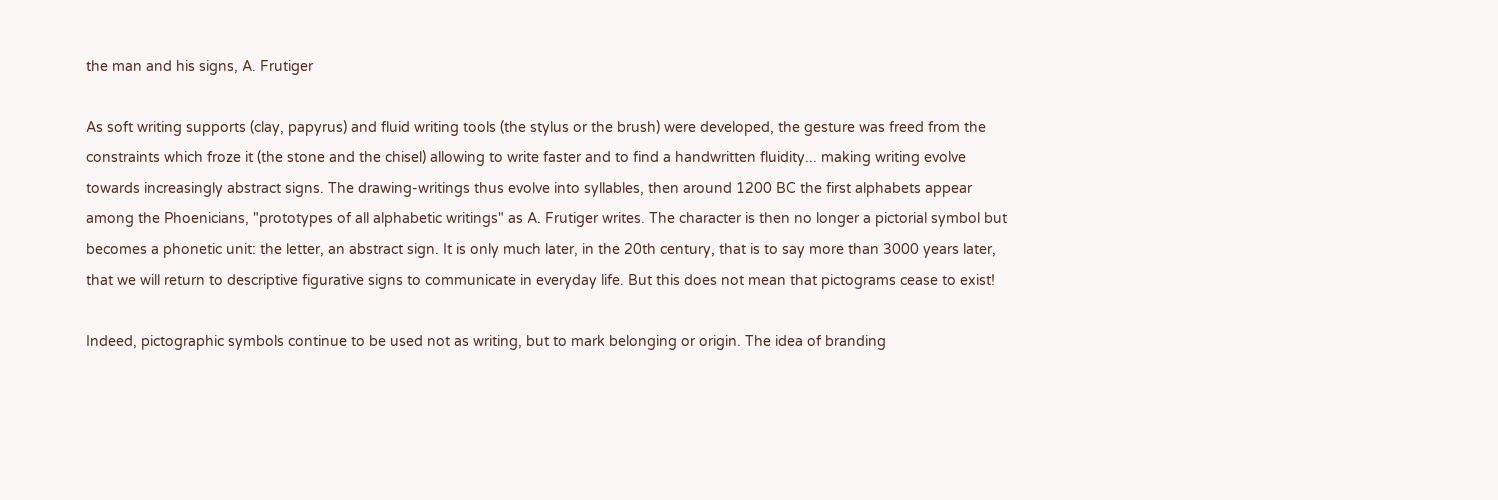the man and his signs, A. Frutiger

As soft writing supports (clay, papyrus) and fluid writing tools (the stylus or the brush) were developed, the gesture was freed from the constraints which froze it (the stone and the chisel) allowing to write faster and to find a handwritten fluidity... making writing evolve towards increasingly abstract signs. The drawing-writings thus evolve into syllables, then around 1200 BC the first alphabets appear among the Phoenicians, "prototypes of all alphabetic writings" as A. Frutiger writes. The character is then no longer a pictorial symbol but becomes a phonetic unit: the letter, an abstract sign. It is only much later, in the 20th century, that is to say more than 3000 years later, that we will return to descriptive figurative signs to communicate in everyday life. But this does not mean that pictograms cease to exist!

Indeed, pictographic symbols continue to be used not as writing, but to mark belonging or origin. The idea of branding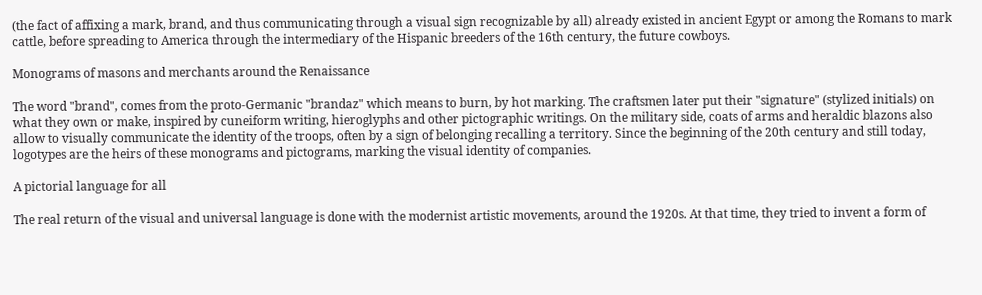(the fact of affixing a mark, brand, and thus communicating through a visual sign recognizable by all) already existed in ancient Egypt or among the Romans to mark cattle, before spreading to America through the intermediary of the Hispanic breeders of the 16th century, the future cowboys.

Monograms of masons and merchants around the Renaissance

The word "brand", comes from the proto-Germanic "brandaz" which means to burn, by hot marking. The craftsmen later put their "signature" (stylized initials) on what they own or make, inspired by cuneiform writing, hieroglyphs and other pictographic writings. On the military side, coats of arms and heraldic blazons also allow to visually communicate the identity of the troops, often by a sign of belonging recalling a territory. Since the beginning of the 20th century and still today, logotypes are the heirs of these monograms and pictograms, marking the visual identity of companies.

A pictorial language for all

The real return of the visual and universal language is done with the modernist artistic movements, around the 1920s. At that time, they tried to invent a form of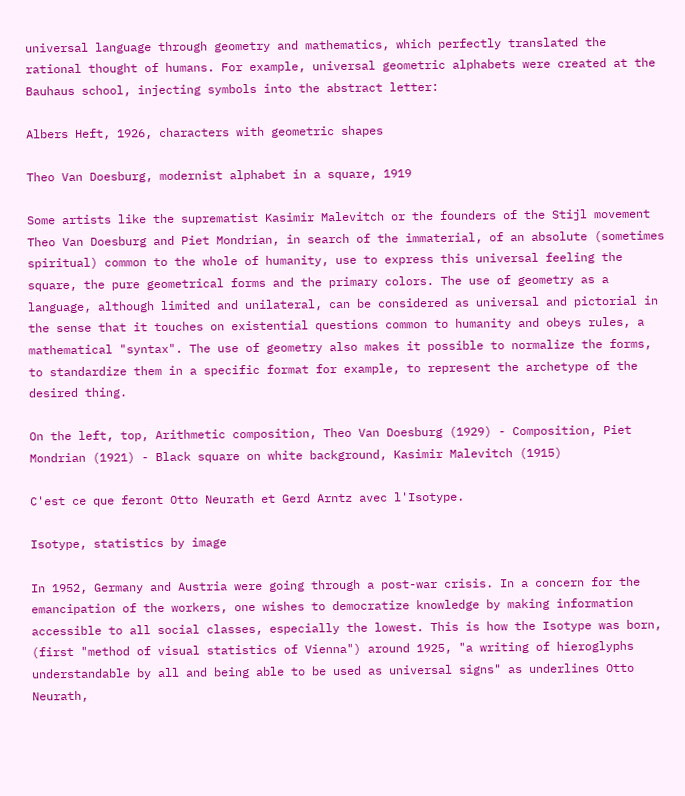universal language through geometry and mathematics, which perfectly translated the rational thought of humans. For example, universal geometric alphabets were created at the Bauhaus school, injecting symbols into the abstract letter:

Albers Heft, 1926, characters with geometric shapes

Theo Van Doesburg, modernist alphabet in a square, 1919

Some artists like the suprematist Kasimir Malevitch or the founders of the Stijl movement Theo Van Doesburg and Piet Mondrian, in search of the immaterial, of an absolute (sometimes spiritual) common to the whole of humanity, use to express this universal feeling the square, the pure geometrical forms and the primary colors. The use of geometry as a language, although limited and unilateral, can be considered as universal and pictorial in the sense that it touches on existential questions common to humanity and obeys rules, a mathematical "syntax". The use of geometry also makes it possible to normalize the forms, to standardize them in a specific format for example, to represent the archetype of the desired thing.

On the left, top, Arithmetic composition, Theo Van Doesburg (1929) - Composition, Piet Mondrian (1921) - Black square on white background, Kasimir Malevitch (1915)

C'est ce que feront Otto Neurath et Gerd Arntz avec l'Isotype.

Isotype, statistics by image

In 1952, Germany and Austria were going through a post-war crisis. In a concern for the emancipation of the workers, one wishes to democratize knowledge by making information accessible to all social classes, especially the lowest. This is how the Isotype was born, (first "method of visual statistics of Vienna") around 1925, "a writing of hieroglyphs understandable by all and being able to be used as universal signs" as underlines Otto Neurath,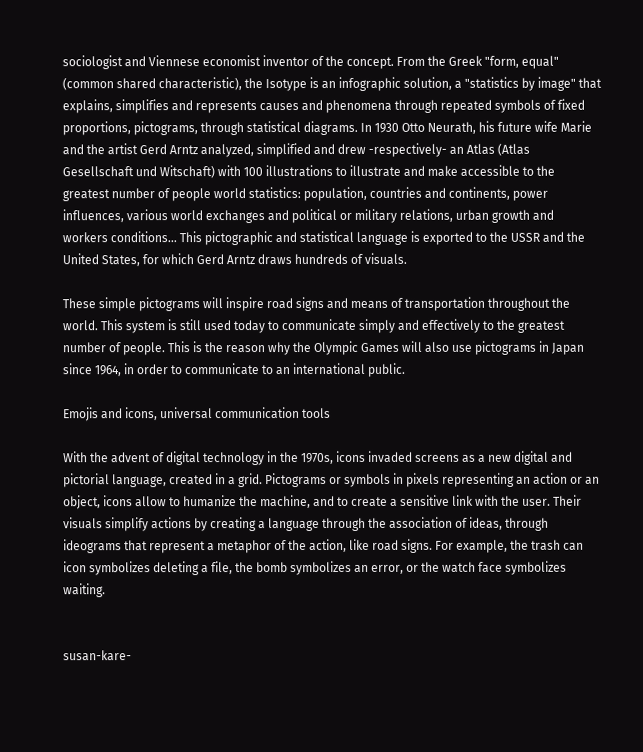sociologist and Viennese economist inventor of the concept. From the Greek "form, equal" (common shared characteristic), the Isotype is an infographic solution, a "statistics by image" that explains, simplifies and represents causes and phenomena through repeated symbols of fixed proportions, pictograms, through statistical diagrams. In 1930 Otto Neurath, his future wife Marie and the artist Gerd Arntz analyzed, simplified and drew -respectively- an Atlas (Atlas Gesellschaft und Witschaft) with 100 illustrations to illustrate and make accessible to the greatest number of people world statistics: population, countries and continents, power influences, various world exchanges and political or military relations, urban growth and workers conditions... This pictographic and statistical language is exported to the USSR and the United States, for which Gerd Arntz draws hundreds of visuals.

These simple pictograms will inspire road signs and means of transportation throughout the world. This system is still used today to communicate simply and effectively to the greatest number of people. This is the reason why the Olympic Games will also use pictograms in Japan since 1964, in order to communicate to an international public.

Emojis and icons, universal communication tools

With the advent of digital technology in the 1970s, icons invaded screens as a new digital and pictorial language, created in a grid. Pictograms or symbols in pixels representing an action or an object, icons allow to humanize the machine, and to create a sensitive link with the user. Their visuals simplify actions by creating a language through the association of ideas, through ideograms that represent a metaphor of the action, like road signs. For example, the trash can icon symbolizes deleting a file, the bomb symbolizes an error, or the watch face symbolizes waiting.


susan-kare-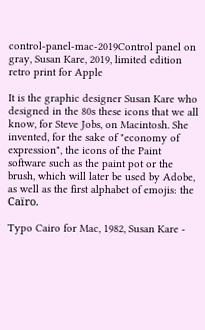control-panel-mac-2019Control panel on gray, Susan Kare, 2019, limited edition retro print for Apple

It is the graphic designer Susan Kare who designed in the 80s these icons that we all know, for Steve Jobs, on Macintosh. She invented, for the sake of "economy of expression", the icons of the Paint software such as the paint pot or the brush, which will later be used by Adobe, as well as the first alphabet of emojis: the Caïro.

Typo Cairo for Mac, 1982, Susan Kare -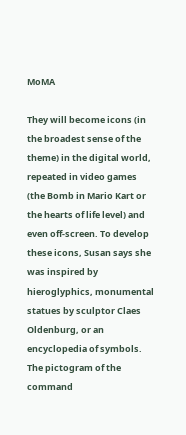MoMA

They will become icons (in the broadest sense of the theme) in the digital world, repeated in video games (the Bomb in Mario Kart or the hearts of life level) and even off-screen. To develop these icons, Susan says she was inspired by hieroglyphics, monumental statues by sculptor Claes Oldenburg, or an encyclopedia of symbols. The pictogram of the command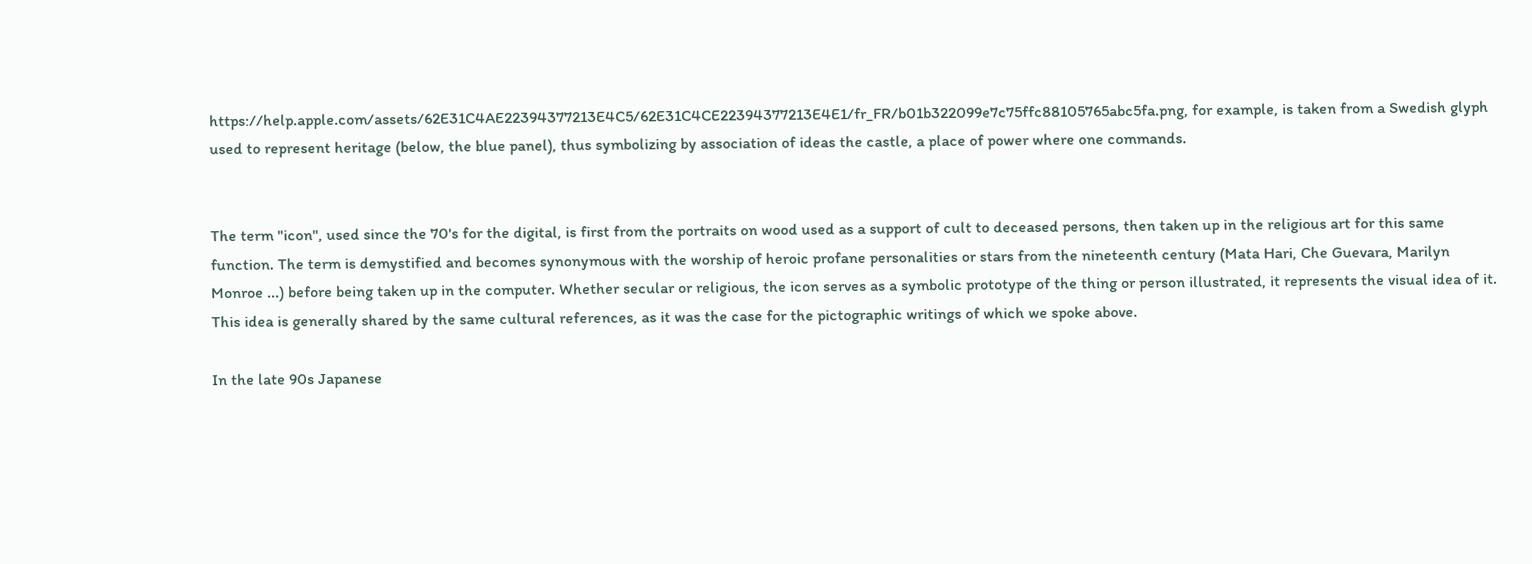https://help.apple.com/assets/62E31C4AE22394377213E4C5/62E31C4CE22394377213E4E1/fr_FR/b01b322099e7c75ffc88105765abc5fa.png, for example, is taken from a Swedish glyph used to represent heritage (below, the blue panel), thus symbolizing by association of ideas the castle, a place of power where one commands.


The term "icon", used since the 70's for the digital, is first from the portraits on wood used as a support of cult to deceased persons, then taken up in the religious art for this same function. The term is demystified and becomes synonymous with the worship of heroic profane personalities or stars from the nineteenth century (Mata Hari, Che Guevara, Marilyn Monroe ...) before being taken up in the computer. Whether secular or religious, the icon serves as a symbolic prototype of the thing or person illustrated, it represents the visual idea of it. This idea is generally shared by the same cultural references, as it was the case for the pictographic writings of which we spoke above.

In the late 90s Japanese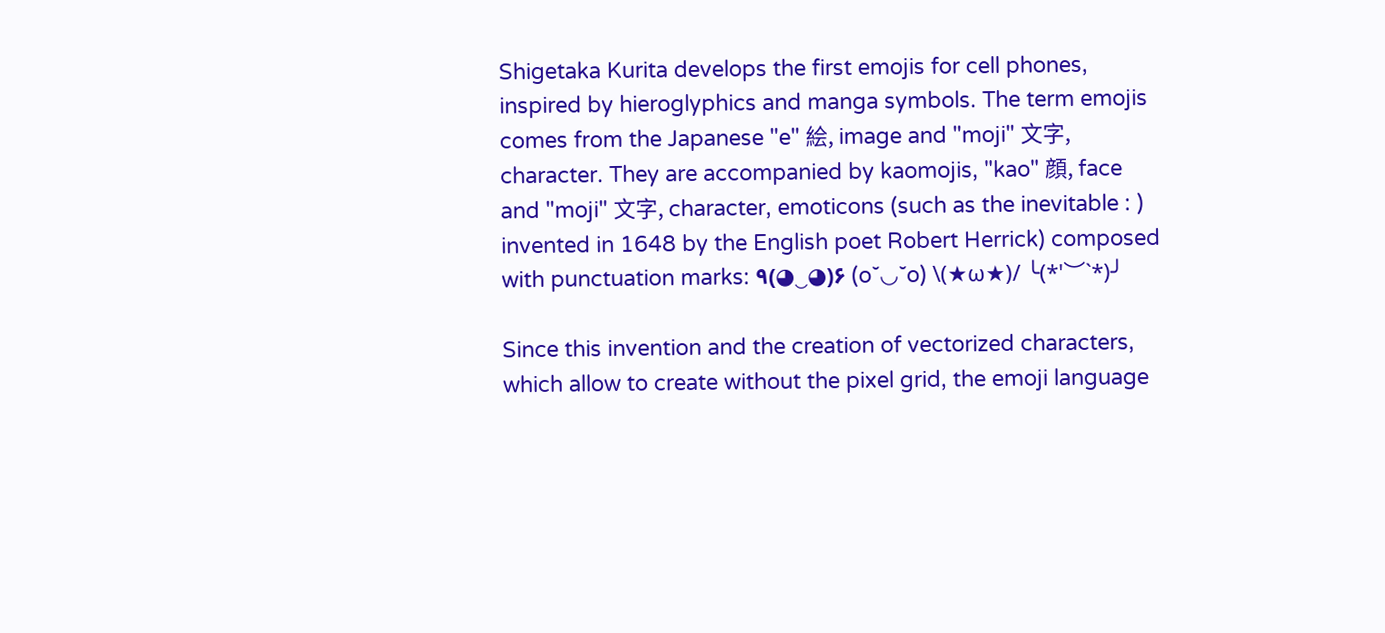Shigetaka Kurita develops the first emojis for cell phones, inspired by hieroglyphics and manga symbols. The term emojis comes from the Japanese "e" 絵, image and "moji" 文字, character. They are accompanied by kaomojis, "kao" 顔, face and "moji" 文字, character, emoticons (such as the inevitable : ) invented in 1648 by the English poet Robert Herrick) composed with punctuation marks: ٩(◕‿◕)۶ (o˘◡˘o) \(★ω★)/ ╰(*'︶`*)╯

Since this invention and the creation of vectorized characters, which allow to create without the pixel grid, the emoji language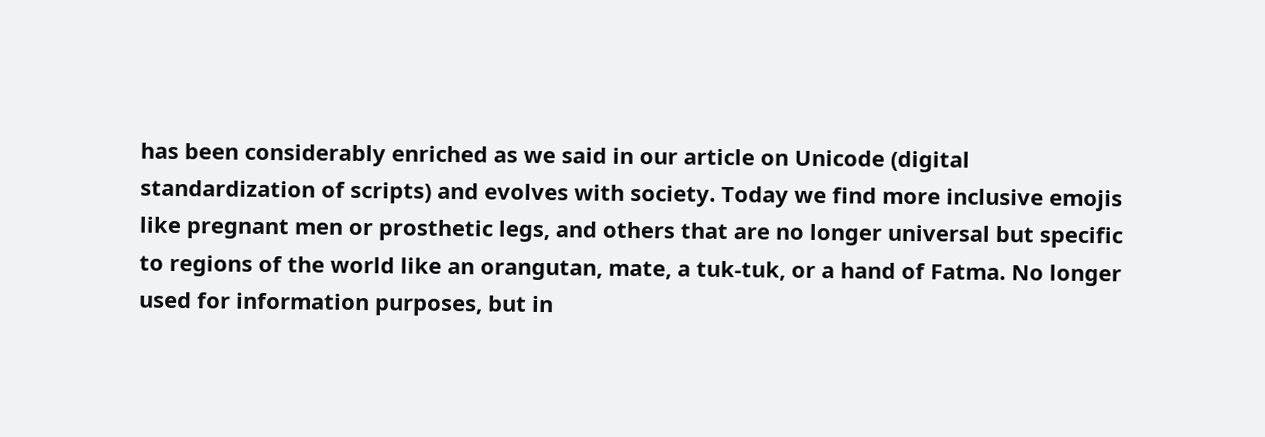has been considerably enriched as we said in our article on Unicode (digital standardization of scripts) and evolves with society. Today we find more inclusive emojis like pregnant men or prosthetic legs, and others that are no longer universal but specific to regions of the world like an orangutan, mate, a tuk-tuk, or a hand of Fatma. No longer used for information purposes, but in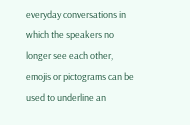everyday conversations in which the speakers no longer see each other, emojis or pictograms can be used to underline an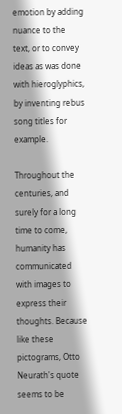emotion by adding nuance to the text, or to convey ideas as was done with hieroglyphics, by inventing rebus song titles for example.

Throughout the centuries, and surely for a long time to come, humanity has communicated with images to express their thoughts. Because like these pictograms, Otto Neurath's quote seems to be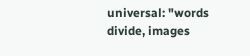universal: "words divide, images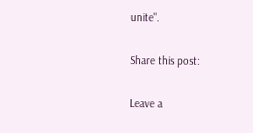unite".

Share this post:

Leave a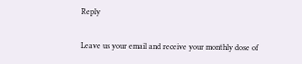Reply

Leave us your email and receive your monthly dose of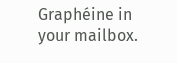Graphéine in your mailbox.